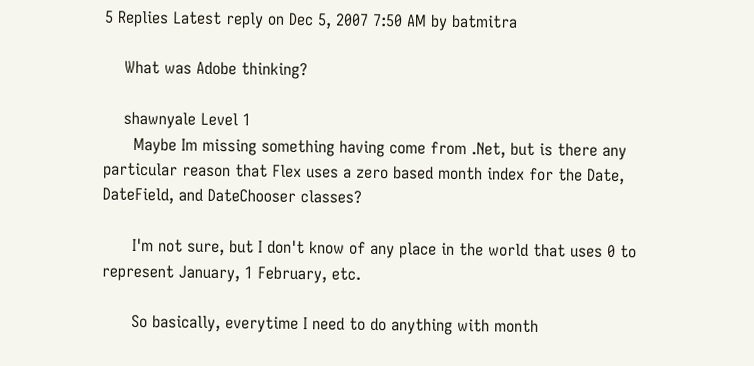5 Replies Latest reply on Dec 5, 2007 7:50 AM by batmitra

    What was Adobe thinking?

    shawnyale Level 1
      Maybe Im missing something having come from .Net, but is there any particular reason that Flex uses a zero based month index for the Date, DateField, and DateChooser classes?

      I'm not sure, but I don't know of any place in the world that uses 0 to represent January, 1 February, etc.

      So basically, everytime I need to do anything with month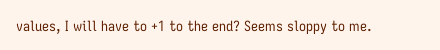values, I will have to +1 to the end? Seems sloppy to me.